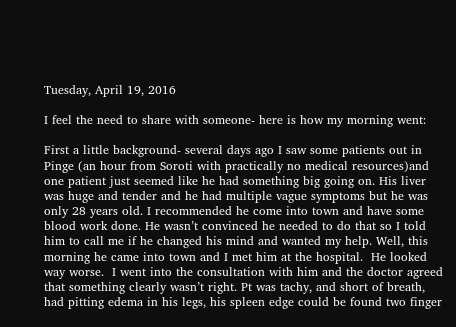Tuesday, April 19, 2016

I feel the need to share with someone- here is how my morning went:

First a little background- several days ago I saw some patients out in Pinge (an hour from Soroti with practically no medical resources)and one patient just seemed like he had something big going on. His liver was huge and tender and he had multiple vague symptoms but he was only 28 years old. I recommended he come into town and have some blood work done. He wasn’t convinced he needed to do that so I told him to call me if he changed his mind and wanted my help. Well, this morning he came into town and I met him at the hospital.  He looked way worse.  I went into the consultation with him and the doctor agreed that something clearly wasn’t right. Pt was tachy, and short of breath,  had pitting edema in his legs, his spleen edge could be found two finger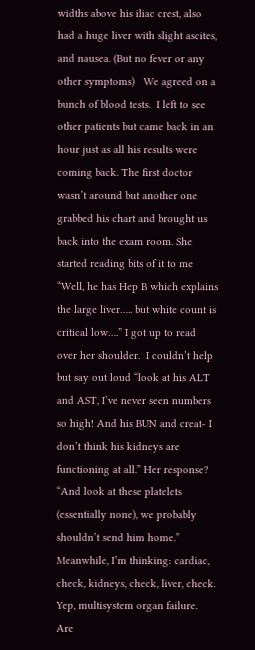widths above his iliac crest, also had a huge liver with slight ascites, and nausea. (But no fever or any other symptoms)   We agreed on a bunch of blood tests.  I left to see other patients but came back in an hour just as all his results were coming back. The first doctor wasn’t around but another one grabbed his chart and brought us back into the exam room. She started reading bits of it to me “Well, he has Hep B which explains the large liver….. but white count is critical low….” I got up to read over her shoulder.  I couldn’t help but say out loud “look at his ALT and AST, I’ve never seen numbers so high! And his BUN and creat- I don’t think his kidneys are functioning at all.” Her response? “And look at these platelets  (essentially none), we probably shouldn’t send him home.” Meanwhile, I’m thinking: cardiac, check, kidneys, check, liver, check. Yep, multisystem organ failure.   Are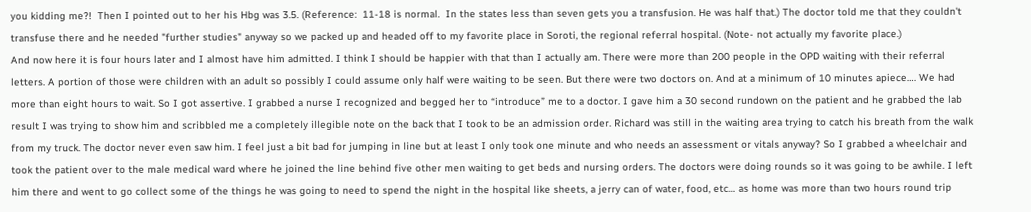you kidding me?!  Then I pointed out to her his Hbg was 3.5. (Reference:  11-18 is normal.  In the states less than seven gets you a transfusion. He was half that.) The doctor told me that they couldn't transfuse there and he needed "further studies" anyway so we packed up and headed off to my favorite place in Soroti, the regional referral hospital. (Note- not actually my favorite place.)
And now here it is four hours later and I almost have him admitted. I think I should be happier with that than I actually am. There were more than 200 people in the OPD waiting with their referral letters. A portion of those were children with an adult so possibly I could assume only half were waiting to be seen. But there were two doctors on. And at a minimum of 10 minutes apiece…. We had more than eight hours to wait. So I got assertive. I grabbed a nurse I recognized and begged her to “introduce” me to a doctor. I gave him a 30 second rundown on the patient and he grabbed the lab result I was trying to show him and scribbled me a completely illegible note on the back that I took to be an admission order. Richard was still in the waiting area trying to catch his breath from the walk from my truck. The doctor never even saw him. I feel just a bit bad for jumping in line but at least I only took one minute and who needs an assessment or vitals anyway? So I grabbed a wheelchair and took the patient over to the male medical ward where he joined the line behind five other men waiting to get beds and nursing orders. The doctors were doing rounds so it was going to be awhile. I left him there and went to go collect some of the things he was going to need to spend the night in the hospital like sheets, a jerry can of water, food, etc… as home was more than two hours round trip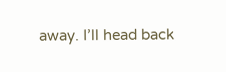away. I’ll head back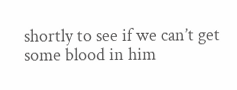shortly to see if we can’t get some blood in him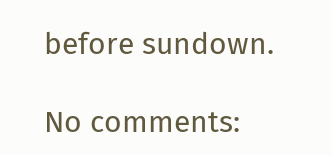before sundown.

No comments: